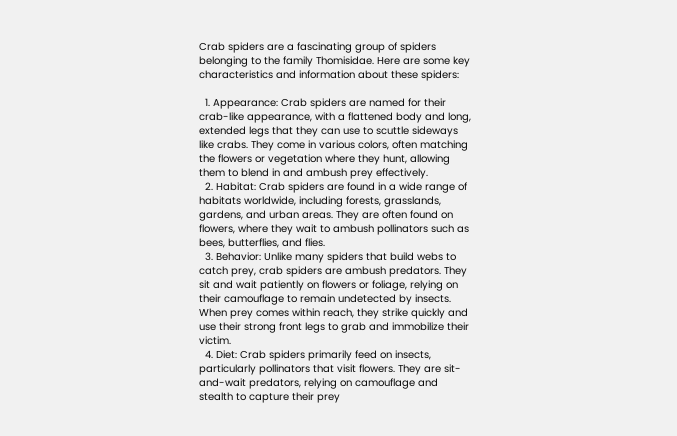Crab spiders are a fascinating group of spiders belonging to the family Thomisidae. Here are some key characteristics and information about these spiders:

  1. Appearance: Crab spiders are named for their crab-like appearance, with a flattened body and long, extended legs that they can use to scuttle sideways like crabs. They come in various colors, often matching the flowers or vegetation where they hunt, allowing them to blend in and ambush prey effectively.
  2. Habitat: Crab spiders are found in a wide range of habitats worldwide, including forests, grasslands, gardens, and urban areas. They are often found on flowers, where they wait to ambush pollinators such as bees, butterflies, and flies.
  3. Behavior: Unlike many spiders that build webs to catch prey, crab spiders are ambush predators. They sit and wait patiently on flowers or foliage, relying on their camouflage to remain undetected by insects. When prey comes within reach, they strike quickly and use their strong front legs to grab and immobilize their victim.
  4. Diet: Crab spiders primarily feed on insects, particularly pollinators that visit flowers. They are sit-and-wait predators, relying on camouflage and stealth to capture their prey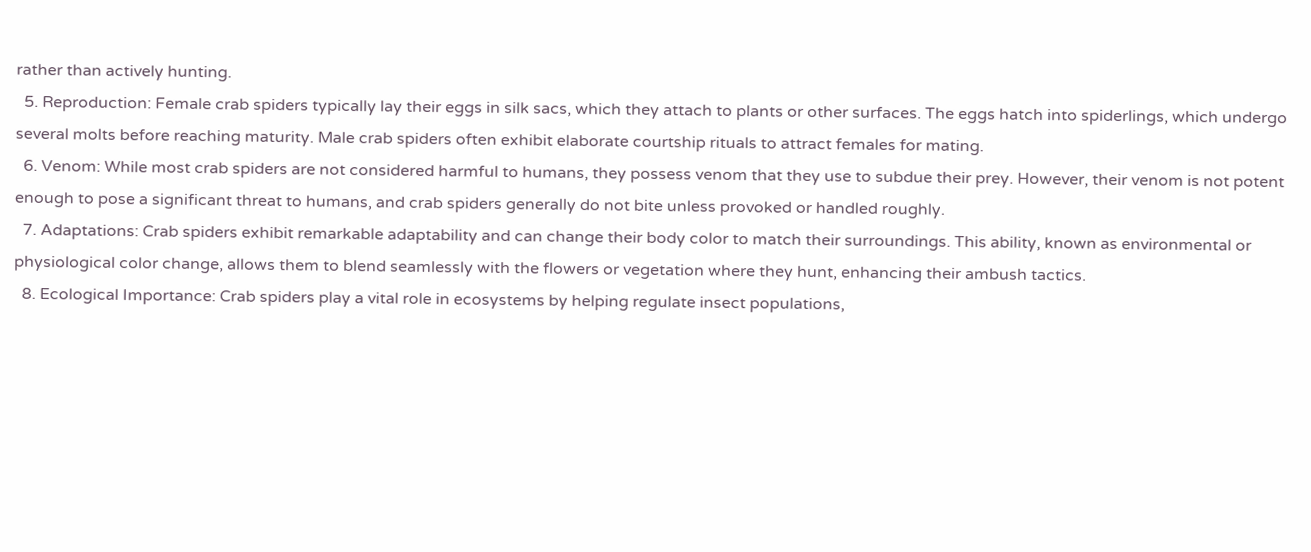rather than actively hunting.
  5. Reproduction: Female crab spiders typically lay their eggs in silk sacs, which they attach to plants or other surfaces. The eggs hatch into spiderlings, which undergo several molts before reaching maturity. Male crab spiders often exhibit elaborate courtship rituals to attract females for mating.
  6. Venom: While most crab spiders are not considered harmful to humans, they possess venom that they use to subdue their prey. However, their venom is not potent enough to pose a significant threat to humans, and crab spiders generally do not bite unless provoked or handled roughly.
  7. Adaptations: Crab spiders exhibit remarkable adaptability and can change their body color to match their surroundings. This ability, known as environmental or physiological color change, allows them to blend seamlessly with the flowers or vegetation where they hunt, enhancing their ambush tactics.
  8. Ecological Importance: Crab spiders play a vital role in ecosystems by helping regulate insect populations,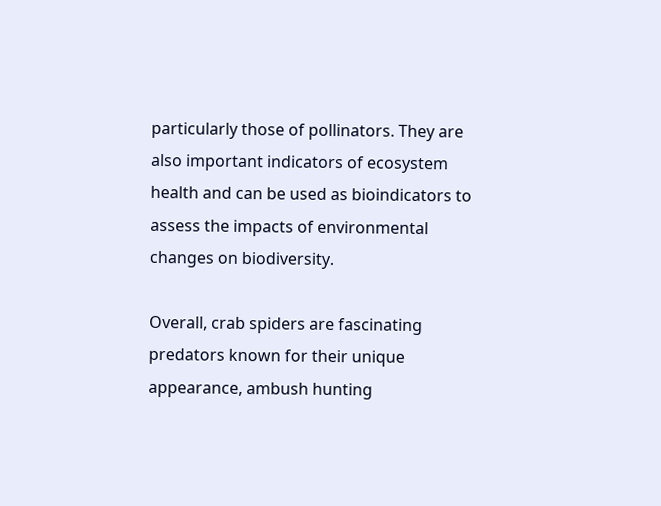particularly those of pollinators. They are also important indicators of ecosystem health and can be used as bioindicators to assess the impacts of environmental changes on biodiversity.

Overall, crab spiders are fascinating predators known for their unique appearance, ambush hunting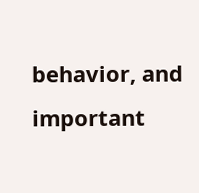behavior, and important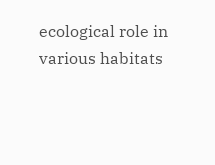ecological role in various habitats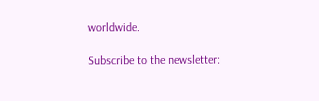worldwide.

Subscribe to the newsletter: